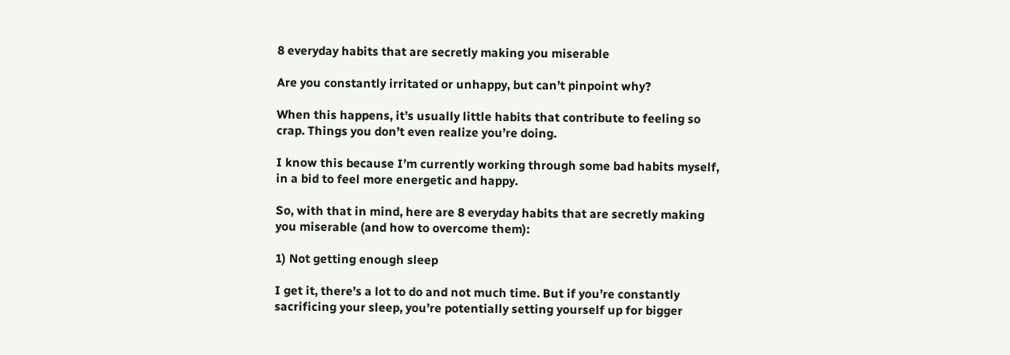8 everyday habits that are secretly making you miserable

Are you constantly irritated or unhappy, but can’t pinpoint why?

When this happens, it’s usually little habits that contribute to feeling so crap. Things you don’t even realize you’re doing.

I know this because I’m currently working through some bad habits myself, in a bid to feel more energetic and happy.

So, with that in mind, here are 8 everyday habits that are secretly making you miserable (and how to overcome them):

1) Not getting enough sleep

I get it, there’s a lot to do and not much time. But if you’re constantly sacrificing your sleep, you’re potentially setting yourself up for bigger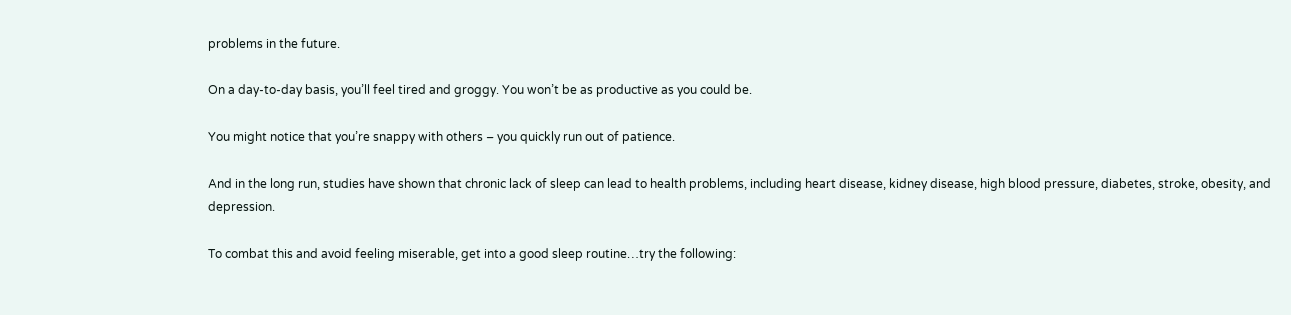problems in the future.

On a day-to-day basis, you’ll feel tired and groggy. You won’t be as productive as you could be.

You might notice that you’re snappy with others – you quickly run out of patience.

And in the long run, studies have shown that chronic lack of sleep can lead to health problems, including heart disease, kidney disease, high blood pressure, diabetes, stroke, obesity, and depression.

To combat this and avoid feeling miserable, get into a good sleep routine…try the following: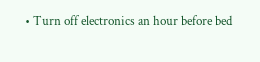• Turn off electronics an hour before bed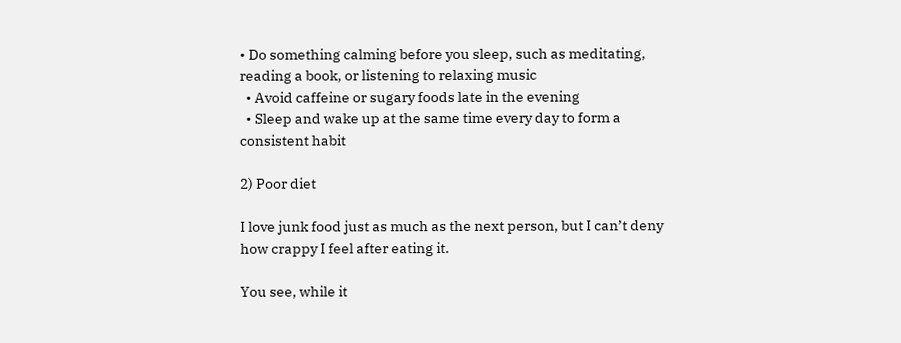• Do something calming before you sleep, such as meditating, reading a book, or listening to relaxing music
  • Avoid caffeine or sugary foods late in the evening
  • Sleep and wake up at the same time every day to form a consistent habit

2) Poor diet

I love junk food just as much as the next person, but I can’t deny how crappy I feel after eating it.

You see, while it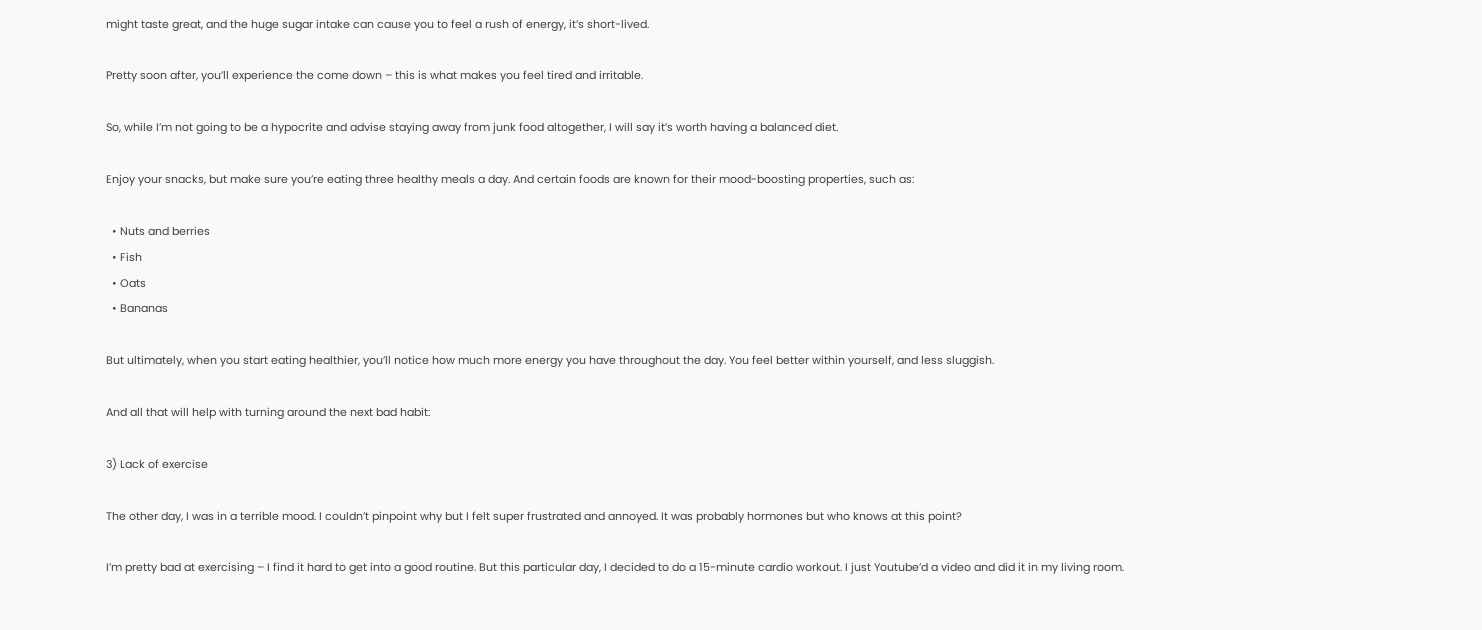might taste great, and the huge sugar intake can cause you to feel a rush of energy, it’s short-lived.

Pretty soon after, you’ll experience the come down – this is what makes you feel tired and irritable.

So, while I’m not going to be a hypocrite and advise staying away from junk food altogether, I will say it’s worth having a balanced diet.

Enjoy your snacks, but make sure you’re eating three healthy meals a day. And certain foods are known for their mood-boosting properties, such as:

  • Nuts and berries
  • Fish
  • Oats
  • Bananas

But ultimately, when you start eating healthier, you’ll notice how much more energy you have throughout the day. You feel better within yourself, and less sluggish.

And all that will help with turning around the next bad habit:

3) Lack of exercise

The other day, I was in a terrible mood. I couldn’t pinpoint why but I felt super frustrated and annoyed. It was probably hormones but who knows at this point?

I’m pretty bad at exercising – I find it hard to get into a good routine. But this particular day, I decided to do a 15-minute cardio workout. I just Youtube’d a video and did it in my living room.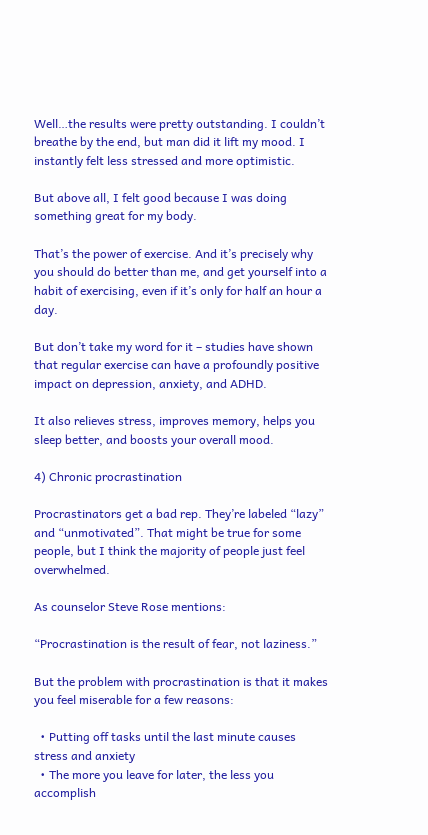Well…the results were pretty outstanding. I couldn’t breathe by the end, but man did it lift my mood. I instantly felt less stressed and more optimistic.

But above all, I felt good because I was doing something great for my body.

That’s the power of exercise. And it’s precisely why you should do better than me, and get yourself into a habit of exercising, even if it’s only for half an hour a day.

But don’t take my word for it – studies have shown that regular exercise can have a profoundly positive impact on depression, anxiety, and ADHD.

It also relieves stress, improves memory, helps you sleep better, and boosts your overall mood.

4) Chronic procrastination

Procrastinators get a bad rep. They’re labeled “lazy” and “unmotivated”. That might be true for some people, but I think the majority of people just feel overwhelmed.

As counselor Steve Rose mentions:

“Procrastination is the result of fear, not laziness.”

But the problem with procrastination is that it makes you feel miserable for a few reasons:

  • Putting off tasks until the last minute causes stress and anxiety
  • The more you leave for later, the less you accomplish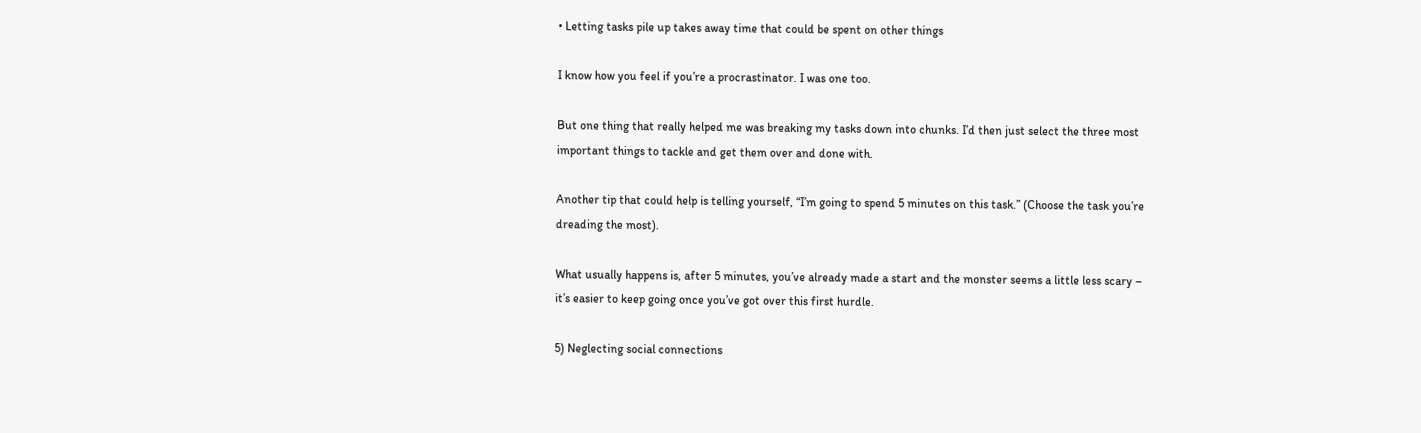• Letting tasks pile up takes away time that could be spent on other things

I know how you feel if you’re a procrastinator. I was one too.

But one thing that really helped me was breaking my tasks down into chunks. I’d then just select the three most important things to tackle and get them over and done with.

Another tip that could help is telling yourself, “I’m going to spend 5 minutes on this task.” (Choose the task you’re dreading the most).

What usually happens is, after 5 minutes, you’ve already made a start and the monster seems a little less scary – it’s easier to keep going once you’ve got over this first hurdle.

5) Neglecting social connections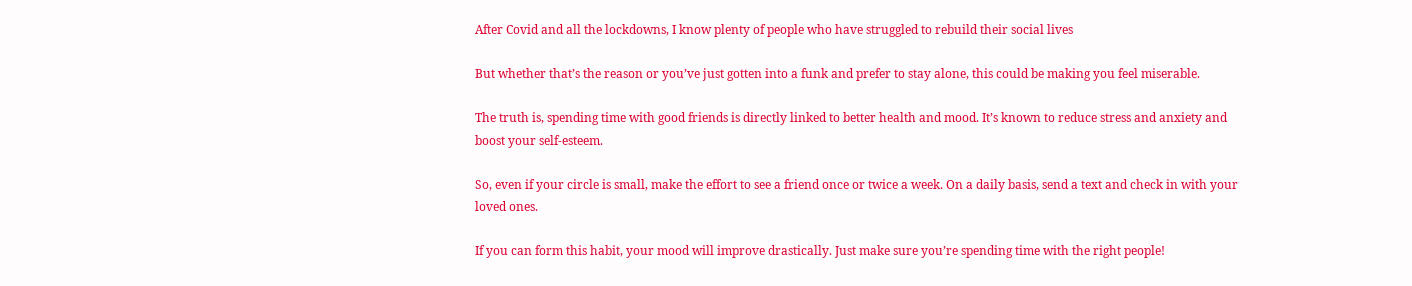After Covid and all the lockdowns, I know plenty of people who have struggled to rebuild their social lives

But whether that’s the reason or you’ve just gotten into a funk and prefer to stay alone, this could be making you feel miserable.

The truth is, spending time with good friends is directly linked to better health and mood. It’s known to reduce stress and anxiety and boost your self-esteem.

So, even if your circle is small, make the effort to see a friend once or twice a week. On a daily basis, send a text and check in with your loved ones.

If you can form this habit, your mood will improve drastically. Just make sure you’re spending time with the right people!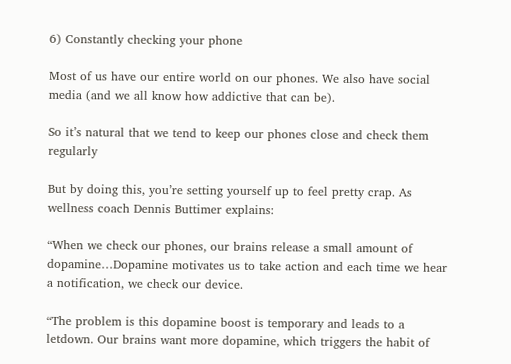6) Constantly checking your phone

Most of us have our entire world on our phones. We also have social media (and we all know how addictive that can be).

So it’s natural that we tend to keep our phones close and check them regularly

But by doing this, you’re setting yourself up to feel pretty crap. As wellness coach Dennis Buttimer explains:

“When we check our phones, our brains release a small amount of dopamine…Dopamine motivates us to take action and each time we hear a notification, we check our device.

“The problem is this dopamine boost is temporary and leads to a letdown. Our brains want more dopamine, which triggers the habit of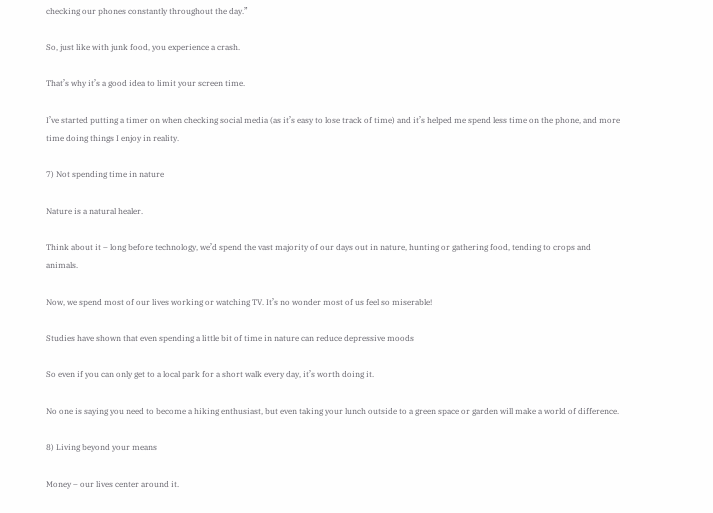checking our phones constantly throughout the day.”

So, just like with junk food, you experience a crash.

That’s why it’s a good idea to limit your screen time.

I’ve started putting a timer on when checking social media (as it’s easy to lose track of time) and it’s helped me spend less time on the phone, and more time doing things I enjoy in reality.

7) Not spending time in nature

Nature is a natural healer.

Think about it – long before technology, we’d spend the vast majority of our days out in nature, hunting or gathering food, tending to crops and animals.

Now, we spend most of our lives working or watching TV. It’s no wonder most of us feel so miserable!

Studies have shown that even spending a little bit of time in nature can reduce depressive moods

So even if you can only get to a local park for a short walk every day, it’s worth doing it.

No one is saying you need to become a hiking enthusiast, but even taking your lunch outside to a green space or garden will make a world of difference.

8) Living beyond your means

Money – our lives center around it.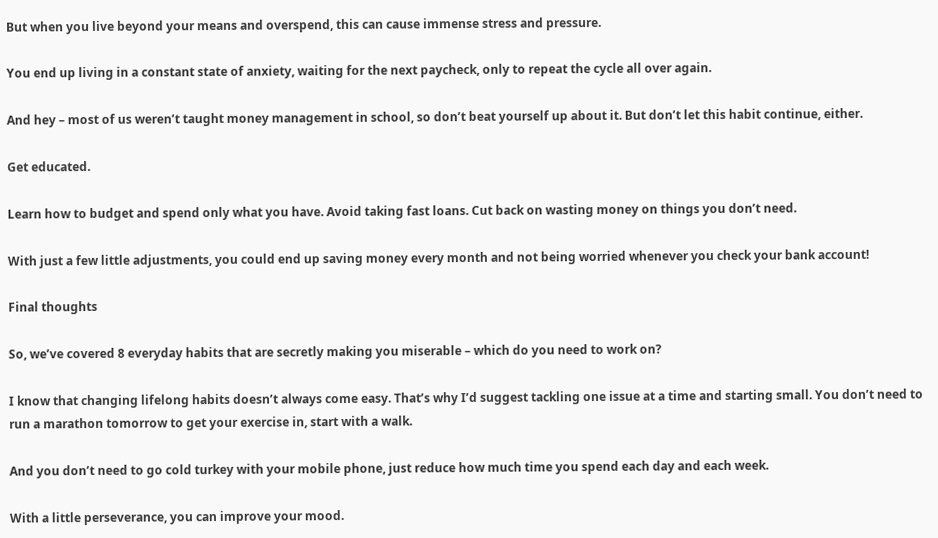But when you live beyond your means and overspend, this can cause immense stress and pressure.

You end up living in a constant state of anxiety, waiting for the next paycheck, only to repeat the cycle all over again.

And hey – most of us weren’t taught money management in school, so don’t beat yourself up about it. But don’t let this habit continue, either.

Get educated.

Learn how to budget and spend only what you have. Avoid taking fast loans. Cut back on wasting money on things you don’t need.

With just a few little adjustments, you could end up saving money every month and not being worried whenever you check your bank account!

Final thoughts

So, we’ve covered 8 everyday habits that are secretly making you miserable – which do you need to work on?

I know that changing lifelong habits doesn’t always come easy. That’s why I’d suggest tackling one issue at a time and starting small. You don’t need to run a marathon tomorrow to get your exercise in, start with a walk.

And you don’t need to go cold turkey with your mobile phone, just reduce how much time you spend each day and each week.

With a little perseverance, you can improve your mood.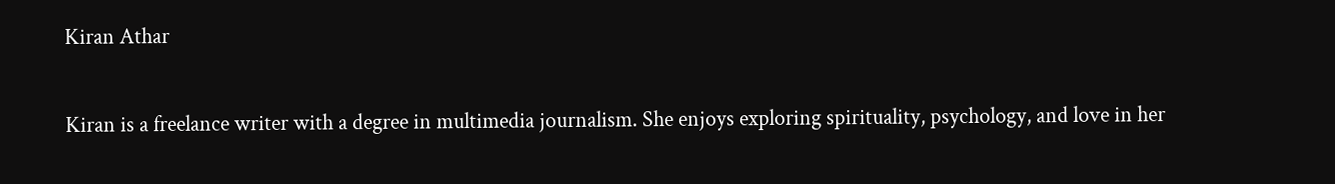Kiran Athar

Kiran is a freelance writer with a degree in multimedia journalism. She enjoys exploring spirituality, psychology, and love in her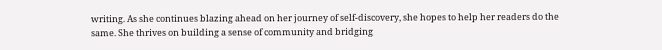writing. As she continues blazing ahead on her journey of self-discovery, she hopes to help her readers do the same. She thrives on building a sense of community and bridging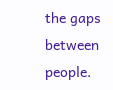the gaps between people.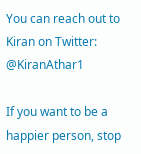You can reach out to Kiran on Twitter: @KiranAthar1

If you want to be a happier person, stop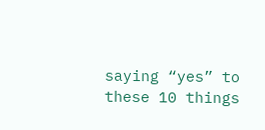saying “yes” to these 10 things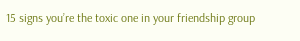15 signs you’re the toxic one in your friendship group